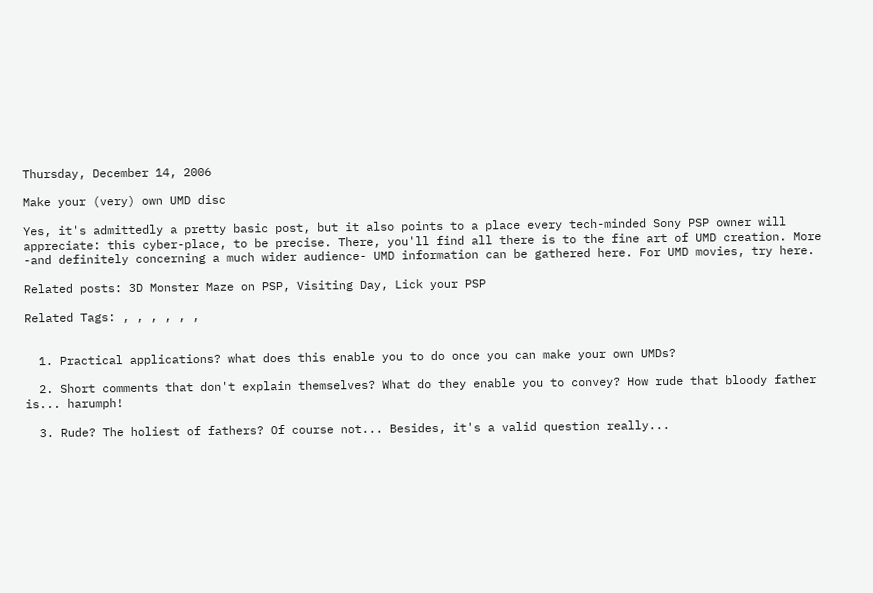Thursday, December 14, 2006

Make your (very) own UMD disc

Yes, it's admittedly a pretty basic post, but it also points to a place every tech-minded Sony PSP owner will appreciate: this cyber-place, to be precise. There, you'll find all there is to the fine art of UMD creation. More -and definitely concerning a much wider audience- UMD information can be gathered here. For UMD movies, try here.

Related posts: 3D Monster Maze on PSP, Visiting Day, Lick your PSP

Related Tags: , , , , , ,


  1. Practical applications? what does this enable you to do once you can make your own UMDs?

  2. Short comments that don't explain themselves? What do they enable you to convey? How rude that bloody father is... harumph!

  3. Rude? The holiest of fathers? Of course not... Besides, it's a valid question really...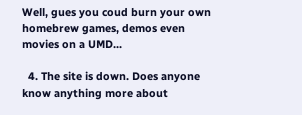Well, gues you coud burn your own homebrew games, demos even movies on a UMD...

  4. The site is down. Does anyone know anything more about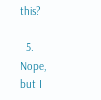this?

  5. Nope, but I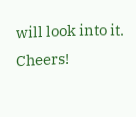will look into it. Cheers!